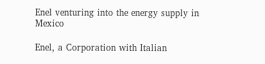Enel venturing into the energy supply in Mexico

Enel, a Corporation with Italian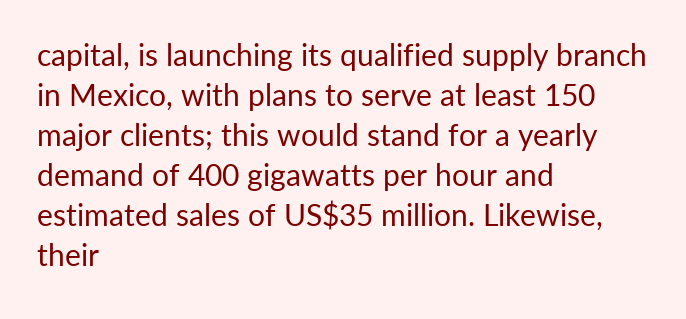capital, is launching its qualified supply branch in Mexico, with plans to serve at least 150 major clients; this would stand for a yearly demand of 400 gigawatts per hour and estimated sales of US$35 million. Likewise, their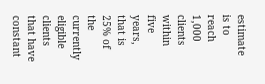estimate is to reach 1,000 clients within five years, that is 25% of the currently eligible clients that have constant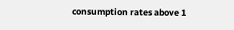consumption rates above 1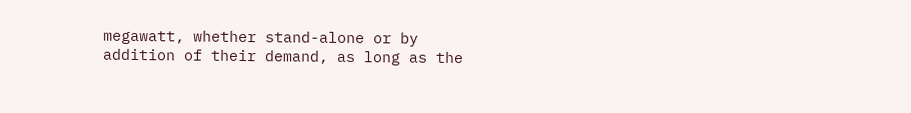megawatt, whether stand-alone or by addition of their demand, as long as the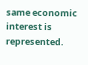same economic interest is represented.